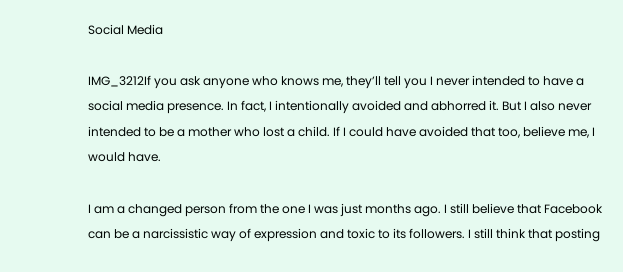Social Media

IMG_3212If you ask anyone who knows me, they’ll tell you I never intended to have a social media presence. In fact, I intentionally avoided and abhorred it. But I also never intended to be a mother who lost a child. If I could have avoided that too, believe me, I would have.

I am a changed person from the one I was just months ago. I still believe that Facebook can be a narcissistic way of expression and toxic to its followers. I still think that posting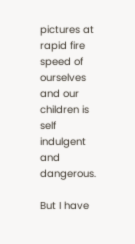pictures at rapid fire speed of ourselves and our children is self indulgent and dangerous.

But I have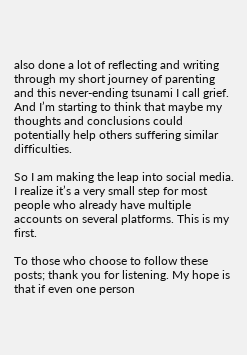also done a lot of reflecting and writing through my short journey of parenting and this never-ending tsunami I call grief. And I’m starting to think that maybe my thoughts and conclusions could potentially help others suffering similar difficulties.

So I am making the leap into social media. I realize it’s a very small step for most people who already have multiple accounts on several platforms. This is my first.

To those who choose to follow these posts; thank you for listening. My hope is that if even one person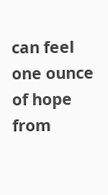can feel one ounce of hope from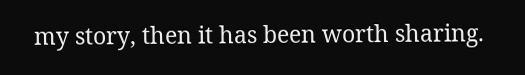my story, then it has been worth sharing.